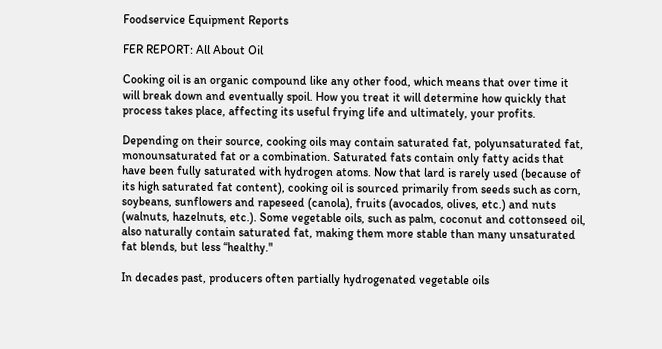Foodservice Equipment Reports

FER REPORT: All About Oil

Cooking oil is an organic compound like any other food, which means that over time it will break down and eventually spoil. How you treat it will determine how quickly that process takes place, affecting its useful frying life and ultimately, your profits.

Depending on their source, cooking oils may contain saturated fat, polyunsaturated fat, monounsaturated fat or a combination. Saturated fats contain only fatty acids that have been fully saturated with hydrogen atoms. Now that lard is rarely used (because of its high saturated fat content), cooking oil is sourced primarily from seeds such as corn, soybeans, sunflowers and rapeseed (canola), fruits (avocados, olives, etc.) and nuts (walnuts, hazelnuts, etc.). Some vegetable oils, such as palm, coconut and cottonseed oil, also naturally contain saturated fat, making them more stable than many unsaturated fat blends, but less “healthy."

In decades past, producers often partially hydrogenated vegetable oils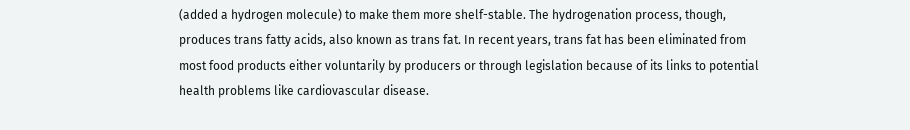(added a hydrogen molecule) to make them more shelf-stable. The hydrogenation process, though, produces trans fatty acids, also known as trans fat. In recent years, trans fat has been eliminated from most food products either voluntarily by producers or through legislation because of its links to potential health problems like cardiovascular disease.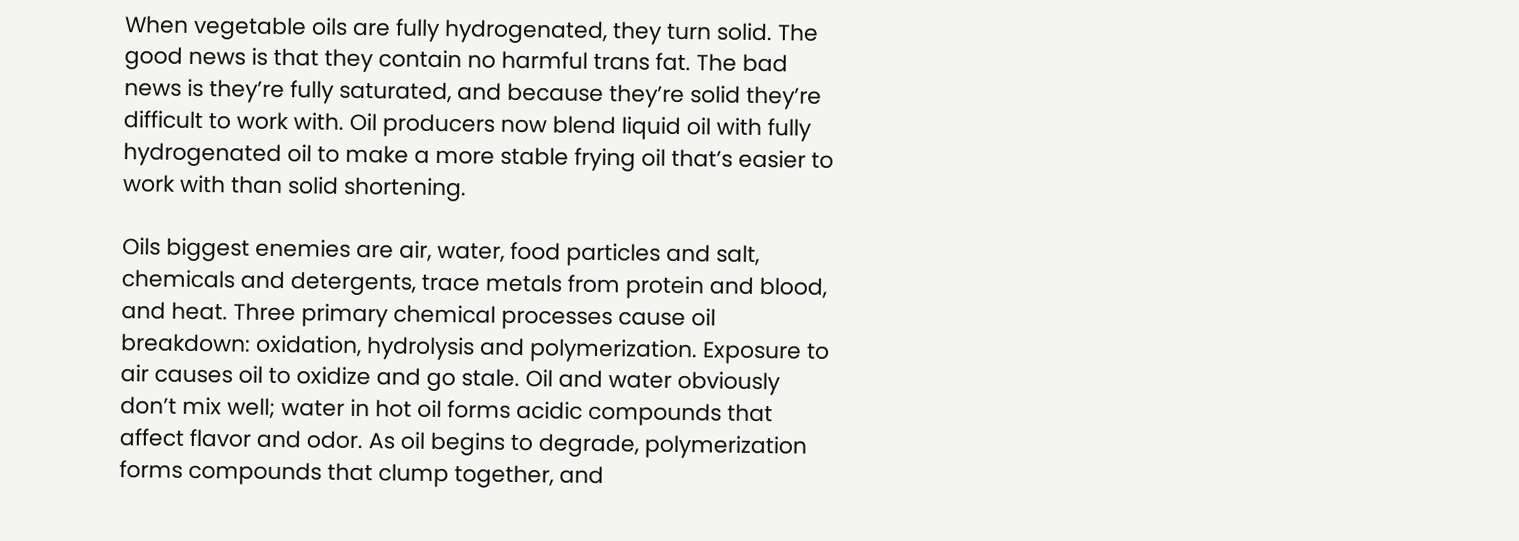When vegetable oils are fully hydrogenated, they turn solid. The good news is that they contain no harmful trans fat. The bad news is they’re fully saturated, and because they’re solid they’re difficult to work with. Oil producers now blend liquid oil with fully hydrogenated oil to make a more stable frying oil that’s easier to work with than solid shortening.

Oils biggest enemies are air, water, food particles and salt, chemicals and detergents, trace metals from protein and blood, and heat. Three primary chemical processes cause oil breakdown: oxidation, hydrolysis and polymerization. Exposure to air causes oil to oxidize and go stale. Oil and water obviously don’t mix well; water in hot oil forms acidic compounds that affect flavor and odor. As oil begins to degrade, polymerization forms compounds that clump together, and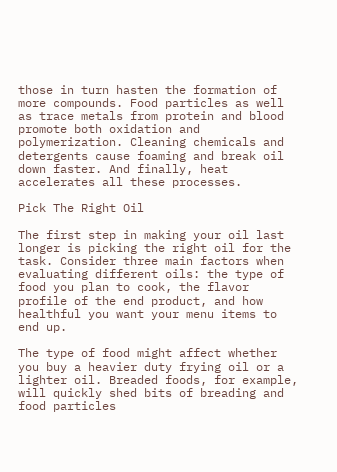those in turn hasten the formation of more compounds. Food particles as well as trace metals from protein and blood promote both oxidation and polymerization. Cleaning chemicals and detergents cause foaming and break oil down faster. And finally, heat accelerates all these processes.

Pick The Right Oil

The first step in making your oil last longer is picking the right oil for the task. Consider three main factors when evaluating different oils: the type of food you plan to cook, the flavor profile of the end product, and how healthful you want your menu items to end up.

The type of food might affect whether you buy a heavier duty frying oil or a lighter oil. Breaded foods, for example, will quickly shed bits of breading and food particles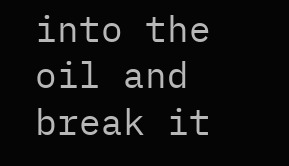into the oil and break it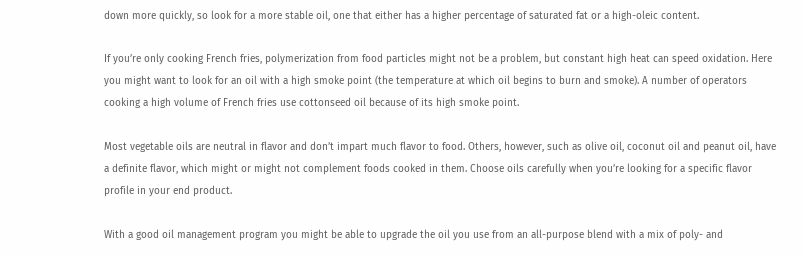down more quickly, so look for a more stable oil, one that either has a higher percentage of saturated fat or a high-oleic content.

If you’re only cooking French fries, polymerization from food particles might not be a problem, but constant high heat can speed oxidation. Here you might want to look for an oil with a high smoke point (the temperature at which oil begins to burn and smoke). A number of operators cooking a high volume of French fries use cottonseed oil because of its high smoke point.

Most vegetable oils are neutral in flavor and don’t impart much flavor to food. Others, however, such as olive oil, coconut oil and peanut oil, have a definite flavor, which might or might not complement foods cooked in them. Choose oils carefully when you’re looking for a specific flavor profile in your end product.

With a good oil management program you might be able to upgrade the oil you use from an all-purpose blend with a mix of poly- and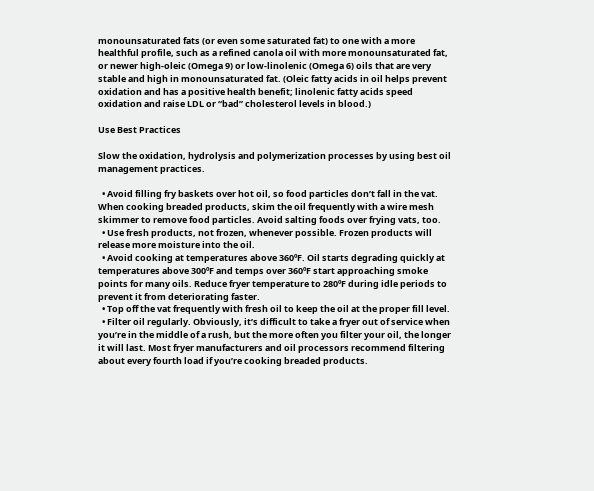monounsaturated fats (or even some saturated fat) to one with a more healthful profile, such as a refined canola oil with more monounsaturated fat, or newer high-oleic (Omega 9) or low-linolenic (Omega 6) oils that are very stable and high in monounsaturated fat. (Oleic fatty acids in oil helps prevent oxidation and has a positive health benefit; linolenic fatty acids speed oxidation and raise LDL or “bad” cholesterol levels in blood.)

Use Best Practices

Slow the oxidation, hydrolysis and polymerization processes by using best oil management practices.

  • Avoid filling fry baskets over hot oil, so food particles don’t fall in the vat. When cooking breaded products, skim the oil frequently with a wire mesh skimmer to remove food particles. Avoid salting foods over frying vats, too.
  • Use fresh products, not frozen, whenever possible. Frozen products will release more moisture into the oil.
  • Avoid cooking at temperatures above 360ºF. Oil starts degrading quickly at temperatures above 300ºF and temps over 360ºF start approaching smoke points for many oils. Reduce fryer temperature to 280ºF during idle periods to prevent it from deteriorating faster.
  • Top off the vat frequently with fresh oil to keep the oil at the proper fill level.
  • Filter oil regularly. Obviously, it’s difficult to take a fryer out of service when you’re in the middle of a rush, but the more often you filter your oil, the longer it will last. Most fryer manufacturers and oil processors recommend filtering about every fourth load if you’re cooking breaded products.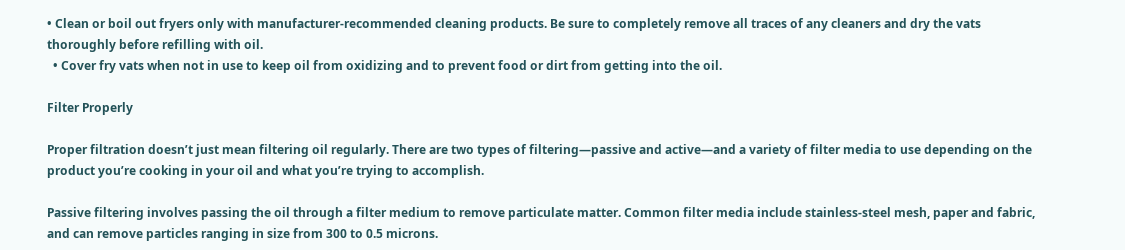• Clean or boil out fryers only with manufacturer-recommended cleaning products. Be sure to completely remove all traces of any cleaners and dry the vats thoroughly before refilling with oil.
  • Cover fry vats when not in use to keep oil from oxidizing and to prevent food or dirt from getting into the oil.

Filter Properly

Proper filtration doesn’t just mean filtering oil regularly. There are two types of filtering—passive and active—and a variety of filter media to use depending on the product you’re cooking in your oil and what you’re trying to accomplish.

Passive filtering involves passing the oil through a filter medium to remove particulate matter. Common filter media include stainless-steel mesh, paper and fabric, and can remove particles ranging in size from 300 to 0.5 microns.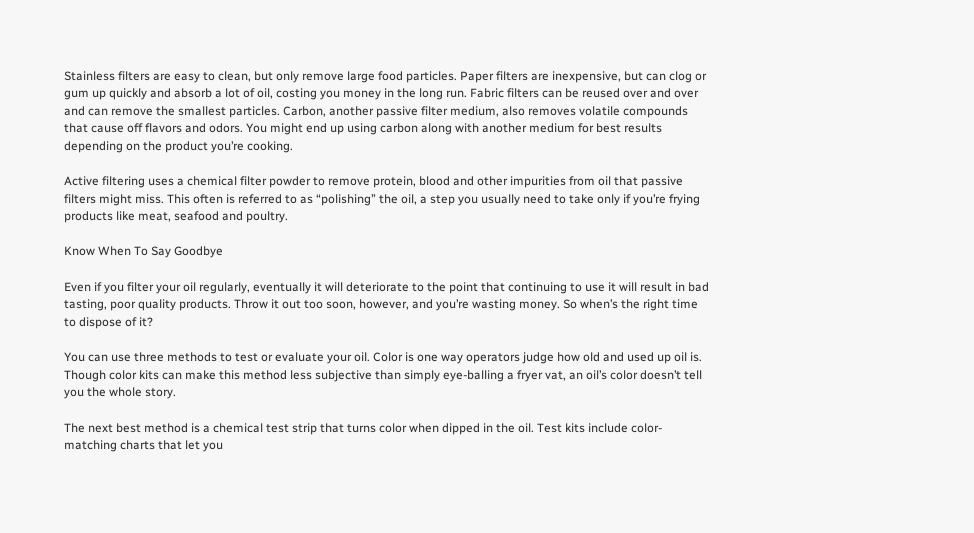Stainless filters are easy to clean, but only remove large food particles. Paper filters are inexpensive, but can clog or gum up quickly and absorb a lot of oil, costing you money in the long run. Fabric filters can be reused over and over and can remove the smallest particles. Carbon, another passive filter medium, also removes volatile compounds that cause off flavors and odors. You might end up using carbon along with another medium for best results depending on the product you’re cooking.

Active filtering uses a chemical filter powder to remove protein, blood and other impurities from oil that passive filters might miss. This often is referred to as “polishing” the oil, a step you usually need to take only if you’re frying products like meat, seafood and poultry.

Know When To Say Goodbye

Even if you filter your oil regularly, eventually it will deteriorate to the point that continuing to use it will result in bad tasting, poor quality products. Throw it out too soon, however, and you’re wasting money. So when’s the right time to dispose of it?

You can use three methods to test or evaluate your oil. Color is one way operators judge how old and used up oil is. Though color kits can make this method less subjective than simply eye-balling a fryer vat, an oil’s color doesn’t tell you the whole story.

The next best method is a chemical test strip that turns color when dipped in the oil. Test kits include color-matching charts that let you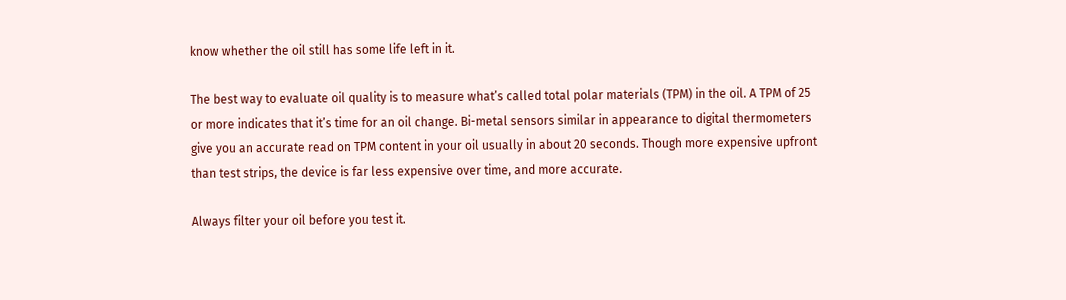know whether the oil still has some life left in it.

The best way to evaluate oil quality is to measure what’s called total polar materials (TPM) in the oil. A TPM of 25 or more indicates that it’s time for an oil change. Bi-metal sensors similar in appearance to digital thermometers give you an accurate read on TPM content in your oil usually in about 20 seconds. Though more expensive upfront than test strips, the device is far less expensive over time, and more accurate.

Always filter your oil before you test it.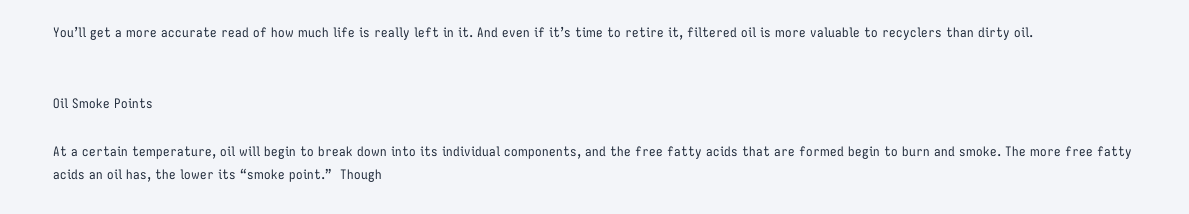You’ll get a more accurate read of how much life is really left in it. And even if it’s time to retire it, filtered oil is more valuable to recyclers than dirty oil.


Oil Smoke Points

At a certain temperature, oil will begin to break down into its individual components, and the free fatty acids that are formed begin to burn and smoke. The more free fatty acids an oil has, the lower its “smoke point.”  Though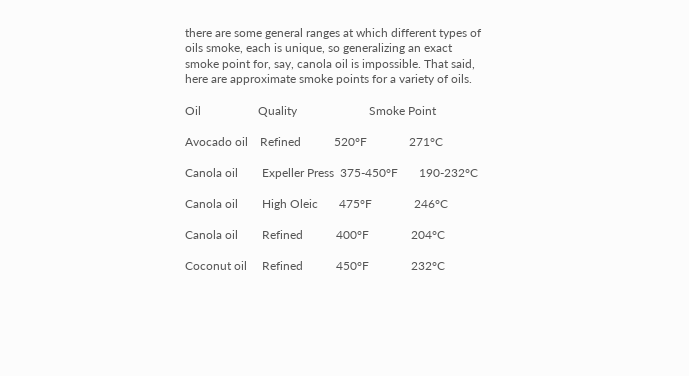there are some general ranges at which different types of oils smoke, each is unique, so generalizing an exact smoke point for, say, canola oil is impossible. That said, here are approximate smoke points for a variety of oils.

Oil                   Quality                        Smoke Point

Avocado oil    Refined           520°F              271°C

Canola oil        Expeller Press  375-450°F       190-232°C

Canola oil        High Oleic       475°F              246°C

Canola oil        Refined           400°F              204°C

Coconut oil     Refined           450°F              232°C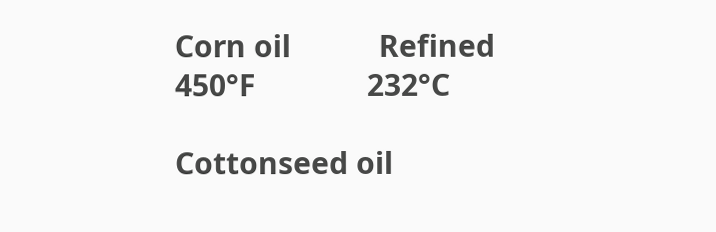Corn oil           Refined           450°F              232°C

Cottonseed oil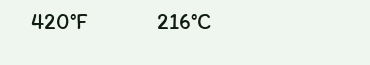420°F              216°C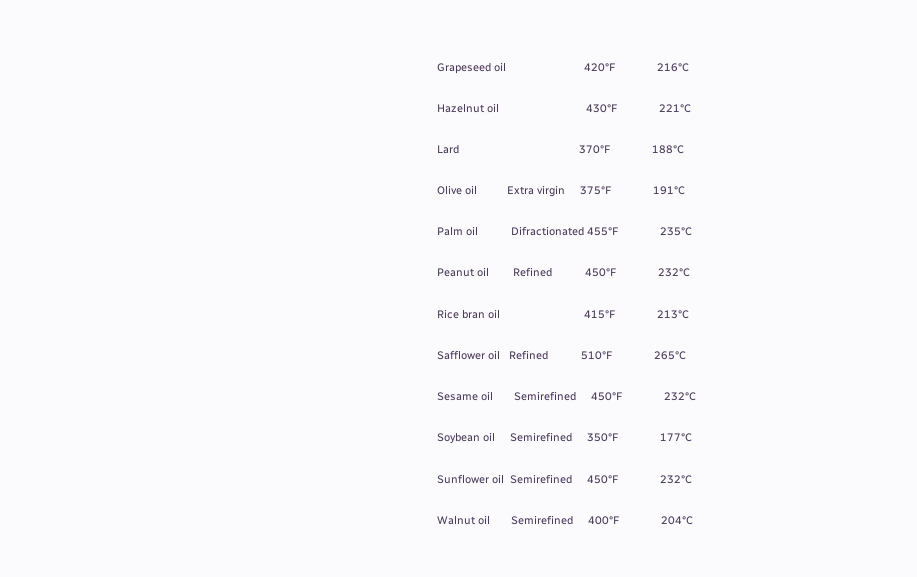Grapeseed oil                          420°F              216°C

Hazelnut oil                             430°F              221°C

Lard                                        370°F              188°C

Olive oil          Extra virgin     375°F              191°C

Palm oil           Difractionated 455°F              235°C

Peanut oil        Refined           450°F              232°C

Rice bran oil                            415°F              213°C

Safflower oil   Refined           510°F              265°C

Sesame oil       Semirefined     450°F              232°C

Soybean oil     Semirefined     350°F              177°C

Sunflower oil  Semirefined     450°F              232°C

Walnut oil       Semirefined     400°F              204°C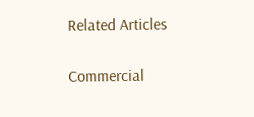Related Articles

Commercial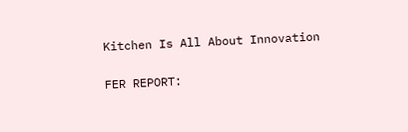Kitchen Is All About Innovation

FER REPORT: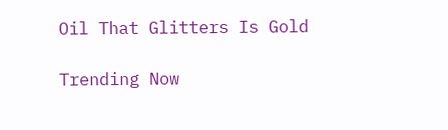Oil That Glitters Is Gold

Trending Now